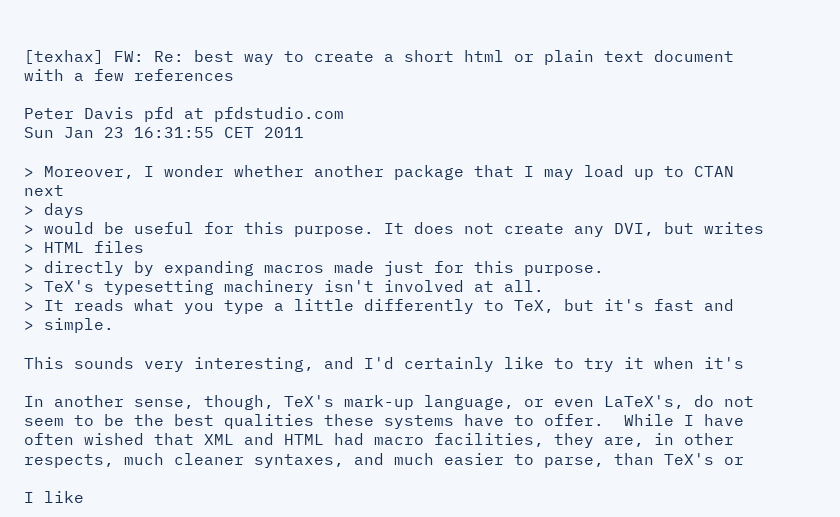[texhax] FW: Re: best way to create a short html or plain text document with a few references

Peter Davis pfd at pfdstudio.com
Sun Jan 23 16:31:55 CET 2011

> Moreover, I wonder whether another package that I may load up to CTAN next
> days
> would be useful for this purpose. It does not create any DVI, but writes
> HTML files
> directly by expanding macros made just for this purpose.
> TeX's typesetting machinery isn't involved at all.
> It reads what you type a little differently to TeX, but it's fast and
> simple.

This sounds very interesting, and I'd certainly like to try it when it's

In another sense, though, TeX's mark-up language, or even LaTeX's, do not
seem to be the best qualities these systems have to offer.  While I have
often wished that XML and HTML had macro facilities, they are, in other
respects, much cleaner syntaxes, and much easier to parse, than TeX's or

I like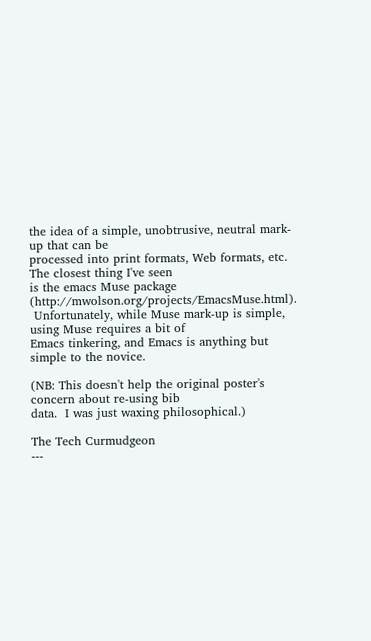the idea of a simple, unobtrusive, neutral mark-up that can be
processed into print formats, Web formats, etc.  The closest thing I've seen
is the emacs Muse package (http://mwolson.org/projects/EmacsMuse.html).
 Unfortunately, while Muse mark-up is simple, using Muse requires a bit of
Emacs tinkering, and Emacs is anything but simple to the novice.

(NB: This doesn't help the original poster's concern about re-using bib
data.  I was just waxing philosophical.)

The Tech Curmudgeon
---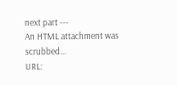next part ---
An HTML attachment was scrubbed...
URL: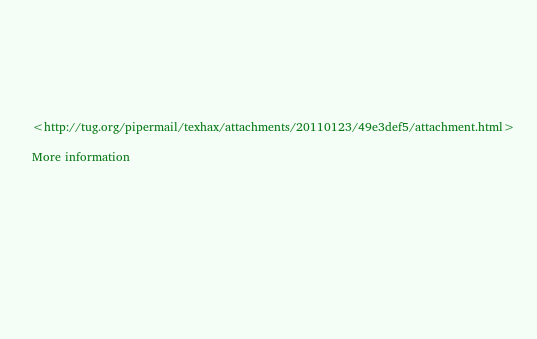<http://tug.org/pipermail/texhax/attachments/20110123/49e3def5/attachment.html>

More information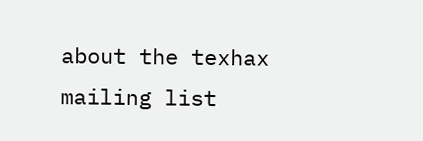about the texhax mailing list